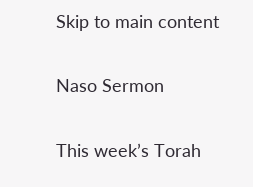Skip to main content

Naso Sermon

This week’s Torah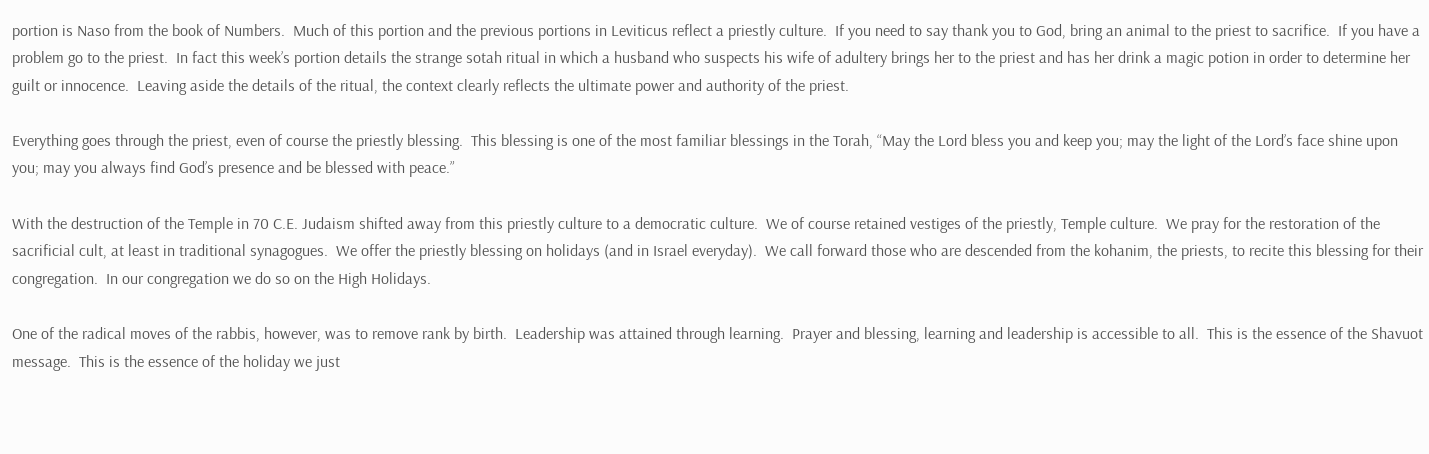portion is Naso from the book of Numbers.  Much of this portion and the previous portions in Leviticus reflect a priestly culture.  If you need to say thank you to God, bring an animal to the priest to sacrifice.  If you have a problem go to the priest.  In fact this week’s portion details the strange sotah ritual in which a husband who suspects his wife of adultery brings her to the priest and has her drink a magic potion in order to determine her guilt or innocence.  Leaving aside the details of the ritual, the context clearly reflects the ultimate power and authority of the priest.

Everything goes through the priest, even of course the priestly blessing.  This blessing is one of the most familiar blessings in the Torah, “May the Lord bless you and keep you; may the light of the Lord’s face shine upon you; may you always find God’s presence and be blessed with peace.”

With the destruction of the Temple in 70 C.E. Judaism shifted away from this priestly culture to a democratic culture.  We of course retained vestiges of the priestly, Temple culture.  We pray for the restoration of the sacrificial cult, at least in traditional synagogues.  We offer the priestly blessing on holidays (and in Israel everyday).  We call forward those who are descended from the kohanim, the priests, to recite this blessing for their congregation.  In our congregation we do so on the High Holidays.

One of the radical moves of the rabbis, however, was to remove rank by birth.  Leadership was attained through learning.  Prayer and blessing, learning and leadership is accessible to all.  This is the essence of the Shavuot message.  This is the essence of the holiday we just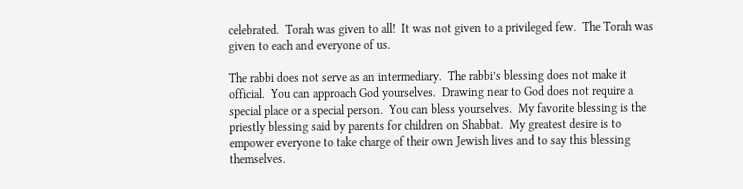celebrated.  Torah was given to all!  It was not given to a privileged few.  The Torah was given to each and everyone of us.

The rabbi does not serve as an intermediary.  The rabbi’s blessing does not make it official.  You can approach God yourselves.  Drawing near to God does not require a special place or a special person.  You can bless yourselves.  My favorite blessing is the priestly blessing said by parents for children on Shabbat.  My greatest desire is to empower everyone to take charge of their own Jewish lives and to say this blessing themselves.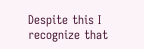Despite this I recognize that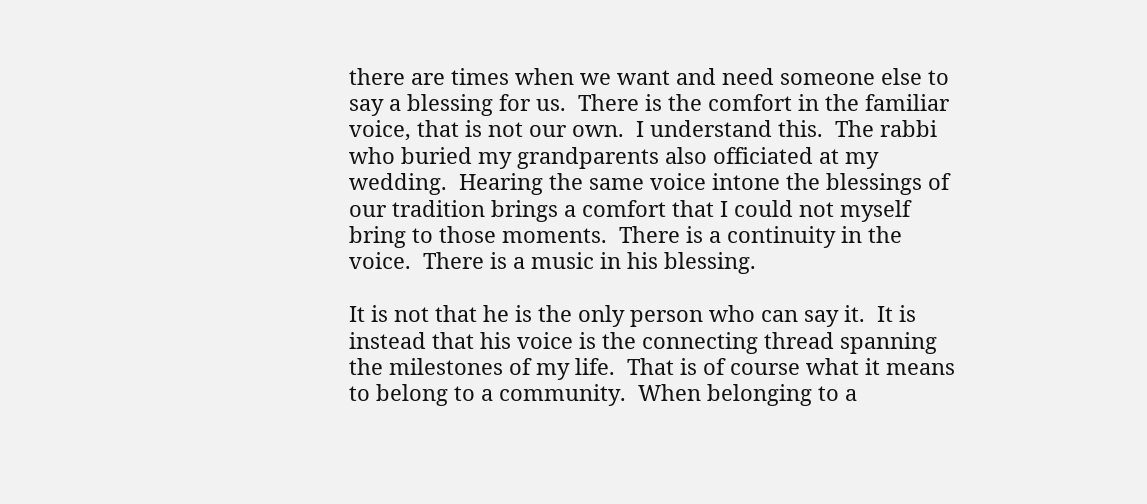there are times when we want and need someone else to say a blessing for us.  There is the comfort in the familiar voice, that is not our own.  I understand this.  The rabbi who buried my grandparents also officiated at my wedding.  Hearing the same voice intone the blessings of our tradition brings a comfort that I could not myself bring to those moments.  There is a continuity in the voice.  There is a music in his blessing.

It is not that he is the only person who can say it.  It is instead that his voice is the connecting thread spanning the milestones of my life.  That is of course what it means to belong to a community.  When belonging to a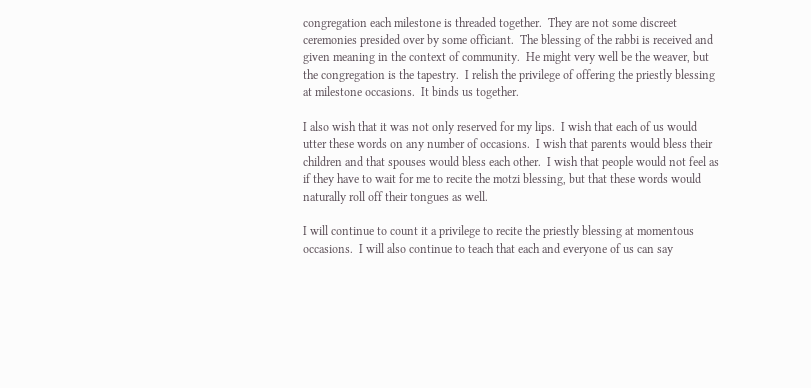congregation each milestone is threaded together.  They are not some discreet ceremonies presided over by some officiant.  The blessing of the rabbi is received and given meaning in the context of community.  He might very well be the weaver, but the congregation is the tapestry.  I relish the privilege of offering the priestly blessing at milestone occasions.  It binds us together.

I also wish that it was not only reserved for my lips.  I wish that each of us would utter these words on any number of occasions.  I wish that parents would bless their children and that spouses would bless each other.  I wish that people would not feel as if they have to wait for me to recite the motzi blessing, but that these words would naturally roll off their tongues as well.

I will continue to count it a privilege to recite the priestly blessing at momentous occasions.  I will also continue to teach that each and everyone of us can say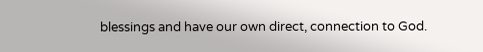blessings and have our own direct, connection to God.